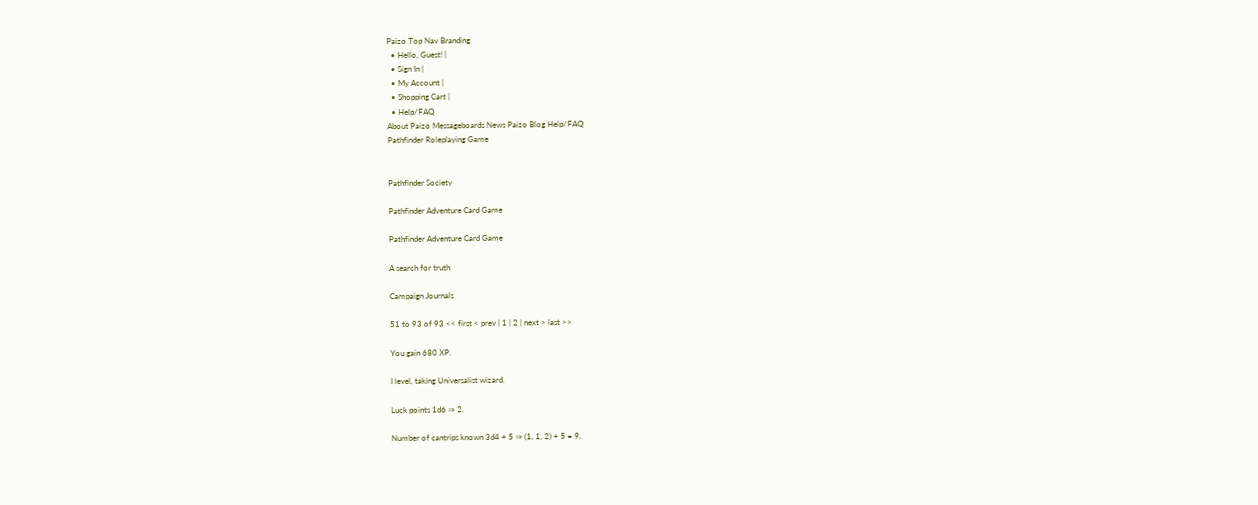Paizo Top Nav Branding
  • Hello, Guest! |
  • Sign In |
  • My Account |
  • Shopping Cart |
  • Help/FAQ
About Paizo Messageboards News Paizo Blog Help/FAQ
Pathfinder Roleplaying Game


Pathfinder Society

Pathfinder Adventure Card Game

Pathfinder Adventure Card Game

A search for truth

Campaign Journals

51 to 93 of 93 << first < prev | 1 | 2 | next > last >>

You gain 680 XP.

I level, taking Universalist wizard.

Luck points 1d6 ⇒ 2.

Number of cantrips known 3d4 + 5 ⇒ (1, 1, 2) + 5 = 9.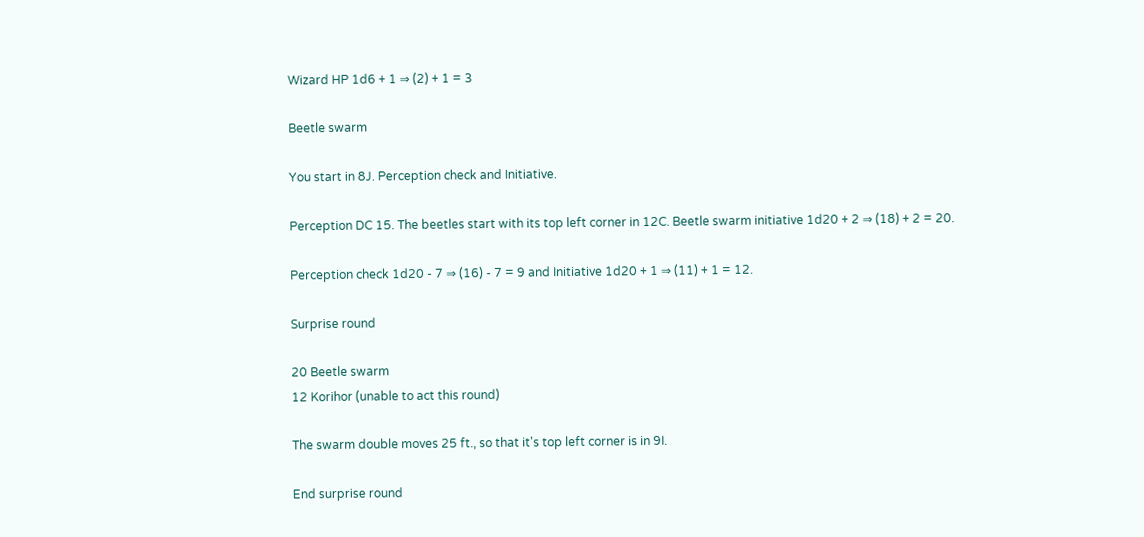Wizard HP 1d6 + 1 ⇒ (2) + 1 = 3

Beetle swarm

You start in 8J. Perception check and Initiative.

Perception DC 15. The beetles start with its top left corner in 12C. Beetle swarm initiative 1d20 + 2 ⇒ (18) + 2 = 20.

Perception check 1d20 - 7 ⇒ (16) - 7 = 9 and Initiative 1d20 + 1 ⇒ (11) + 1 = 12.

Surprise round

20 Beetle swarm
12 Korihor (unable to act this round)

The swarm double moves 25 ft., so that it's top left corner is in 9I.

End surprise round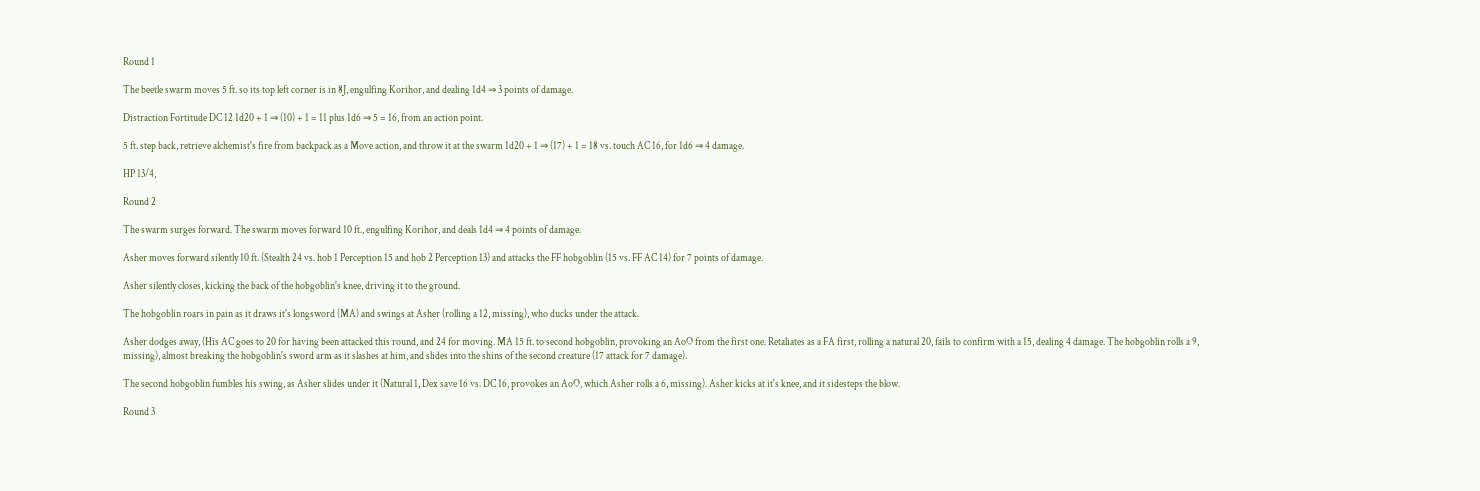Round 1

The beetle swarm moves 5 ft. so its top left corner is in 8J, engulfing Korihor, and dealing 1d4 ⇒ 3 points of damage.

Distraction Fortitude DC 12 1d20 + 1 ⇒ (10) + 1 = 11 plus 1d6 ⇒ 5 = 16, from an action point.

5 ft. step back, retrieve alchemist's fire from backpack as a Move action, and throw it at the swarm 1d20 + 1 ⇒ (17) + 1 = 18 vs. touch AC 16, for 1d6 ⇒ 4 damage.

HP 13/4,

Round 2

The swarm surges forward. The swarm moves forward 10 ft., engulfing Korihor, and deals 1d4 ⇒ 4 points of damage.

Asher moves forward silently 10 ft. (Stealth 24 vs. hob 1 Perception 15 and hob 2 Perception 13) and attacks the FF hobgoblin (15 vs. FF AC 14) for 7 points of damage.

Asher silently closes, kicking the back of the hobgoblin's knee, driving it to the ground.

The hobgoblin roars in pain as it draws it's longsword (MA) and swings at Asher (rolling a 12, missing), who ducks under the attack.

Asher dodges away, (His AC goes to 20 for having been attacked this round, and 24 for moving. MA 15 ft. to second hobgoblin, provoking an AoO from the first one. Retaliates as a FA first, rolling a natural 20, fails to confirm with a 15, dealing 4 damage. The hobgoblin rolls a 9, missing), almost breaking the hobgoblin's sword arm as it slashes at him, and slides into the shins of the second creature (17 attack for 7 damage).

The second hobgoblin fumbles his swing, as Asher slides under it (Natural 1, Dex save 16 vs. DC 16, provokes an AoO, which Asher rolls a 6, missing). Asher kicks at it's knee, and it sidesteps the blow.

Round 3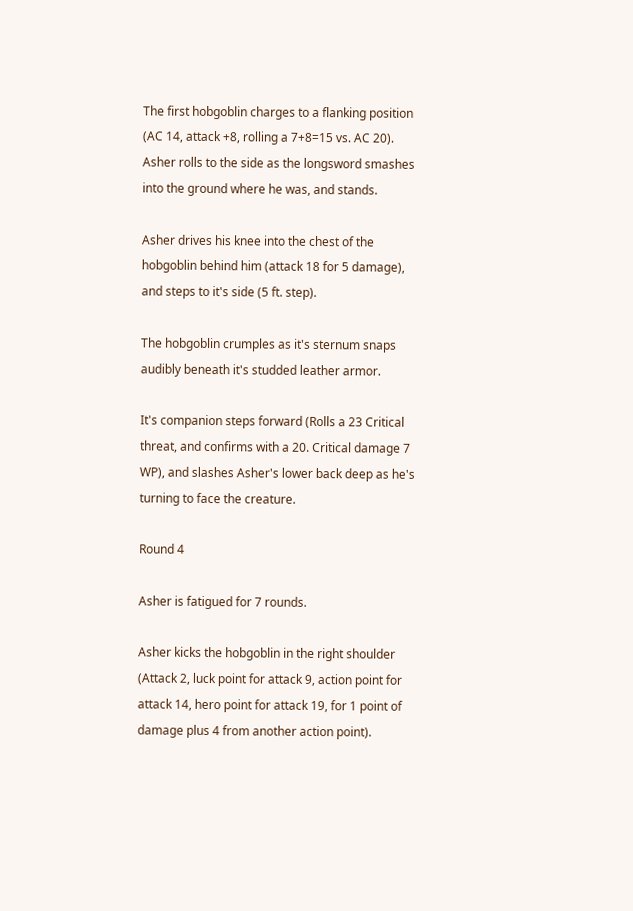The first hobgoblin charges to a flanking position (AC 14, attack +8, rolling a 7+8=15 vs. AC 20). Asher rolls to the side as the longsword smashes into the ground where he was, and stands.

Asher drives his knee into the chest of the hobgoblin behind him (attack 18 for 5 damage), and steps to it's side (5 ft. step).

The hobgoblin crumples as it's sternum snaps audibly beneath it's studded leather armor.

It's companion steps forward (Rolls a 23 Critical threat, and confirms with a 20. Critical damage 7 WP), and slashes Asher's lower back deep as he's turning to face the creature.

Round 4

Asher is fatigued for 7 rounds.

Asher kicks the hobgoblin in the right shoulder (Attack 2, luck point for attack 9, action point for attack 14, hero point for attack 19, for 1 point of damage plus 4 from another action point).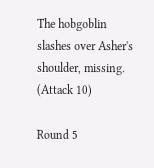The hobgoblin slashes over Asher's shoulder, missing. (Attack 10)

Round 5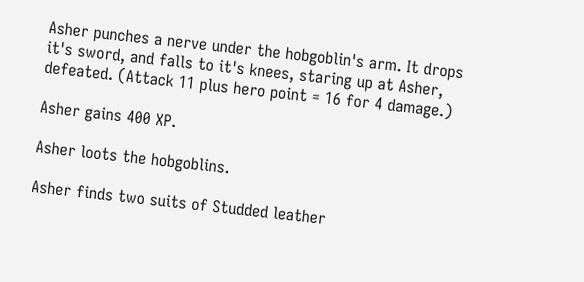Asher punches a nerve under the hobgoblin's arm. It drops it's sword, and falls to it's knees, staring up at Asher, defeated. (Attack 11 plus hero point = 16 for 4 damage.)

Asher gains 400 XP.

Asher loots the hobgoblins.

Asher finds two suits of Studded leather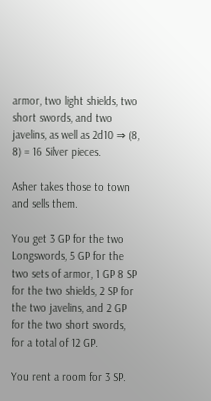armor, two light shields, two short swords, and two javelins, as well as 2d10 ⇒ (8, 8) = 16 Silver pieces.

Asher takes those to town and sells them.

You get 3 GP for the two Longswords, 5 GP for the two sets of armor, 1 GP 8 SP for the two shields, 2 SP for the two javelins, and 2 GP for the two short swords, for a total of 12 GP.

You rent a room for 3 SP.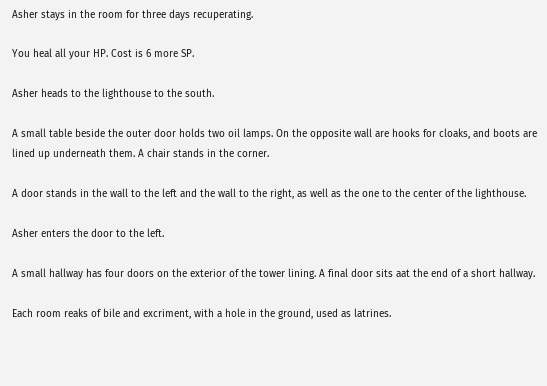Asher stays in the room for three days recuperating.

You heal all your HP. Cost is 6 more SP.

Asher heads to the lighthouse to the south.

A small table beside the outer door holds two oil lamps. On the opposite wall are hooks for cloaks, and boots are lined up underneath them. A chair stands in the corner.

A door stands in the wall to the left and the wall to the right, as well as the one to the center of the lighthouse.

Asher enters the door to the left.

A small hallway has four doors on the exterior of the tower lining. A final door sits aat the end of a short hallway.

Each room reaks of bile and excriment, with a hole in the ground, used as latrines.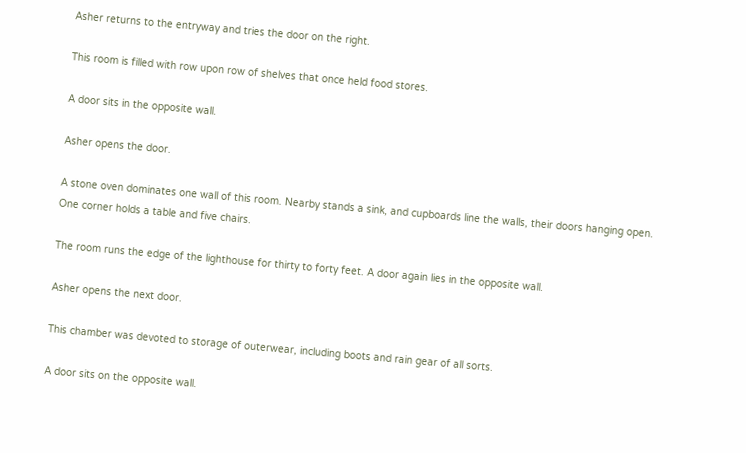Asher returns to the entryway and tries the door on the right.

This room is filled with row upon row of shelves that once held food stores.

A door sits in the opposite wall.

Asher opens the door.

A stone oven dominates one wall of this room. Nearby stands a sink, and cupboards line the walls, their doors hanging open. One corner holds a table and five chairs.

The room runs the edge of the lighthouse for thirty to forty feet. A door again lies in the opposite wall.

Asher opens the next door.

This chamber was devoted to storage of outerwear, including boots and rain gear of all sorts.

A door sits on the opposite wall.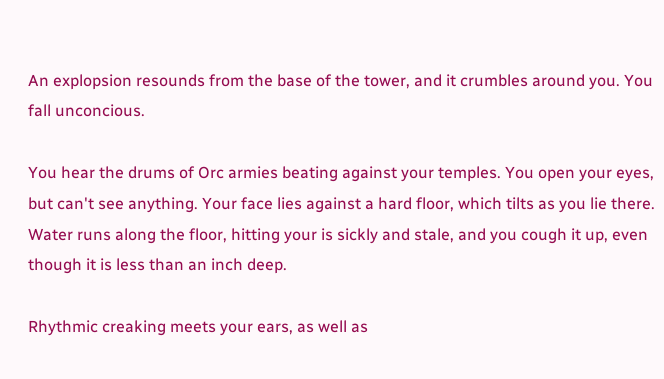An explopsion resounds from the base of the tower, and it crumbles around you. You fall unconcious.

You hear the drums of Orc armies beating against your temples. You open your eyes, but can't see anything. Your face lies against a hard floor, which tilts as you lie there. Water runs along the floor, hitting your is sickly and stale, and you cough it up, even though it is less than an inch deep.

Rhythmic creaking meets your ears, as well as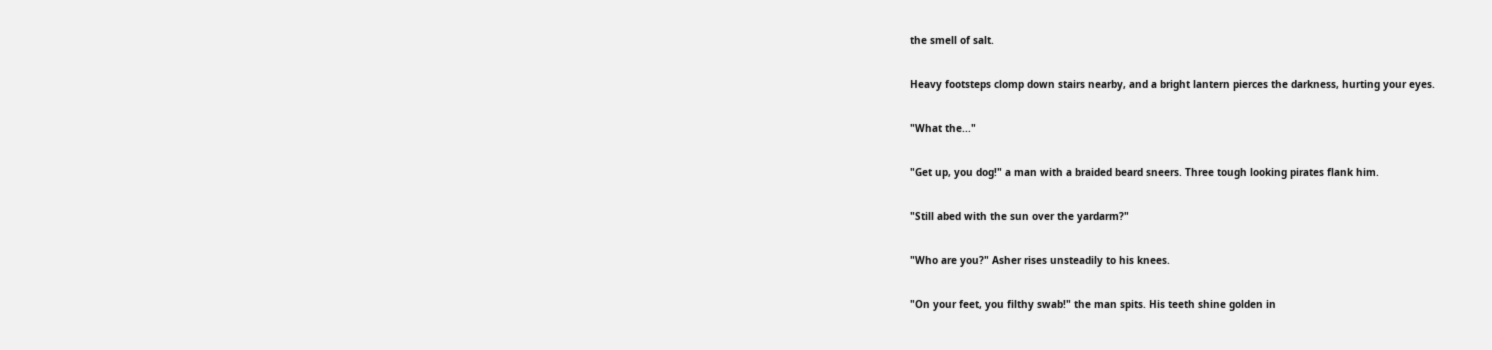the smell of salt.

Heavy footsteps clomp down stairs nearby, and a bright lantern pierces the darkness, hurting your eyes.

"What the..."

"Get up, you dog!" a man with a braided beard sneers. Three tough looking pirates flank him.

"Still abed with the sun over the yardarm?"

"Who are you?" Asher rises unsteadily to his knees.

"On your feet, you filthy swab!" the man spits. His teeth shine golden in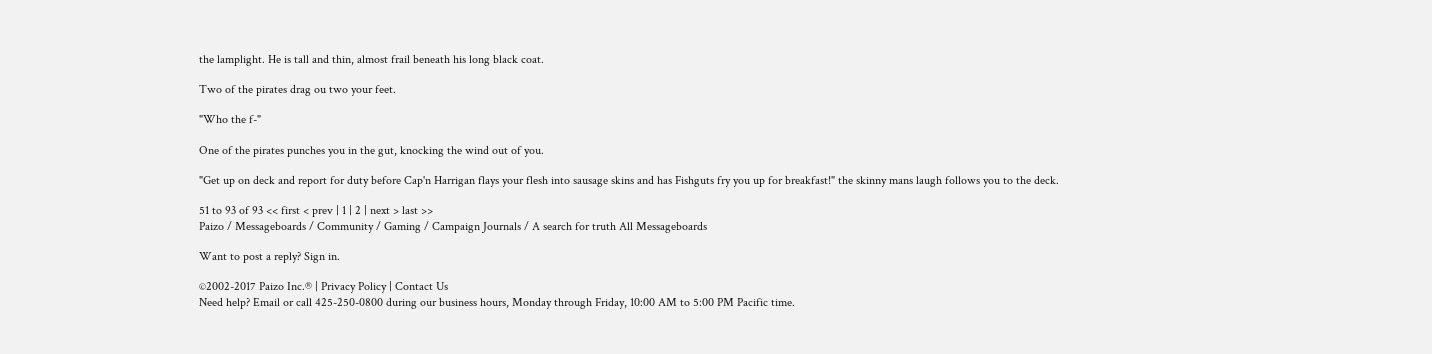the lamplight. He is tall and thin, almost frail beneath his long black coat.

Two of the pirates drag ou two your feet.

"Who the f-"

One of the pirates punches you in the gut, knocking the wind out of you.

"Get up on deck and report for duty before Cap'n Harrigan flays your flesh into sausage skins and has Fishguts fry you up for breakfast!" the skinny mans laugh follows you to the deck.

51 to 93 of 93 << first < prev | 1 | 2 | next > last >>
Paizo / Messageboards / Community / Gaming / Campaign Journals / A search for truth All Messageboards

Want to post a reply? Sign in.

©2002-2017 Paizo Inc.® | Privacy Policy | Contact Us
Need help? Email or call 425-250-0800 during our business hours, Monday through Friday, 10:00 AM to 5:00 PM Pacific time.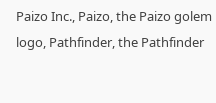Paizo Inc., Paizo, the Paizo golem logo, Pathfinder, the Pathfinder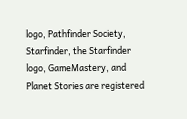logo, Pathfinder Society, Starfinder, the Starfinder logo, GameMastery, and Planet Stories are registered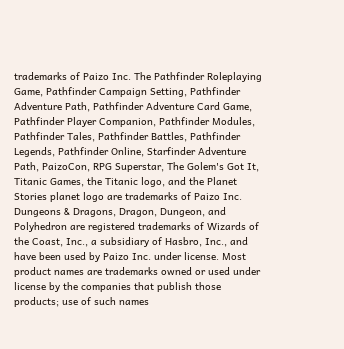trademarks of Paizo Inc. The Pathfinder Roleplaying Game, Pathfinder Campaign Setting, Pathfinder Adventure Path, Pathfinder Adventure Card Game, Pathfinder Player Companion, Pathfinder Modules, Pathfinder Tales, Pathfinder Battles, Pathfinder Legends, Pathfinder Online, Starfinder Adventure Path, PaizoCon, RPG Superstar, The Golem's Got It, Titanic Games, the Titanic logo, and the Planet Stories planet logo are trademarks of Paizo Inc. Dungeons & Dragons, Dragon, Dungeon, and Polyhedron are registered trademarks of Wizards of the Coast, Inc., a subsidiary of Hasbro, Inc., and have been used by Paizo Inc. under license. Most product names are trademarks owned or used under license by the companies that publish those products; use of such names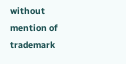without mention of trademark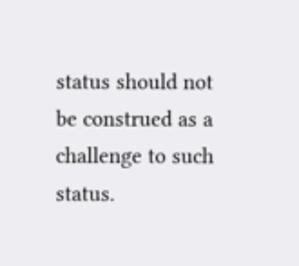status should not be construed as a challenge to such status.